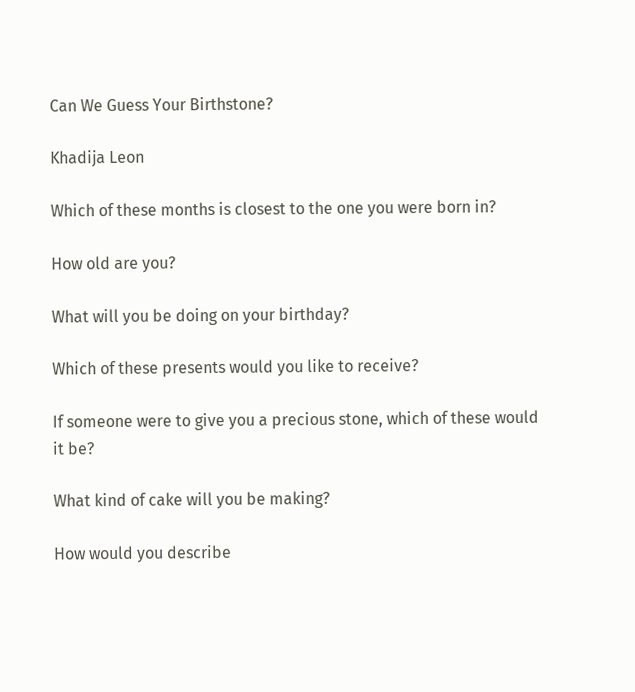Can We Guess Your Birthstone?

Khadija Leon

Which of these months is closest to the one you were born in?

How old are you?

What will you be doing on your birthday?

Which of these presents would you like to receive?

If someone were to give you a precious stone, which of these would it be?

What kind of cake will you be making?

How would you describe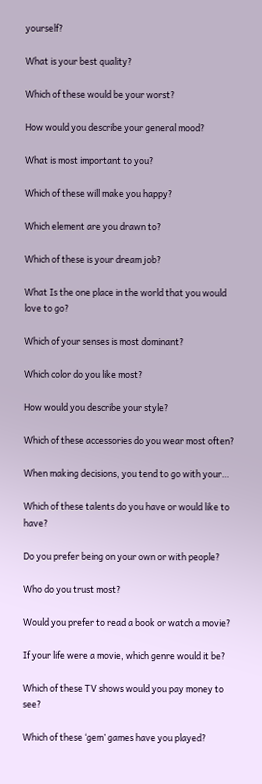yourself?

What is your best quality?

Which of these would be your worst?

How would you describe your general mood?

What is most important to you?

Which of these will make you happy?

Which element are you drawn to?

Which of these is your dream job?

What Is the one place in the world that you would love to go?

Which of your senses is most dominant?

Which color do you like most?

How would you describe your style?

Which of these accessories do you wear most often?

When making decisions, you tend to go with your…

Which of these talents do you have or would like to have?

Do you prefer being on your own or with people?

Who do you trust most?

Would you prefer to read a book or watch a movie?

If your life were a movie, which genre would it be?

Which of these TV shows would you pay money to see?

Which of these ‘gem’ games have you played?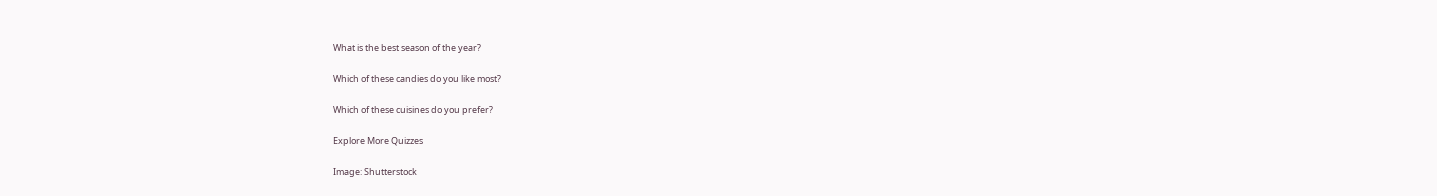What is the best season of the year?

Which of these candies do you like most?

Which of these cuisines do you prefer?

Explore More Quizzes

Image: Shutterstock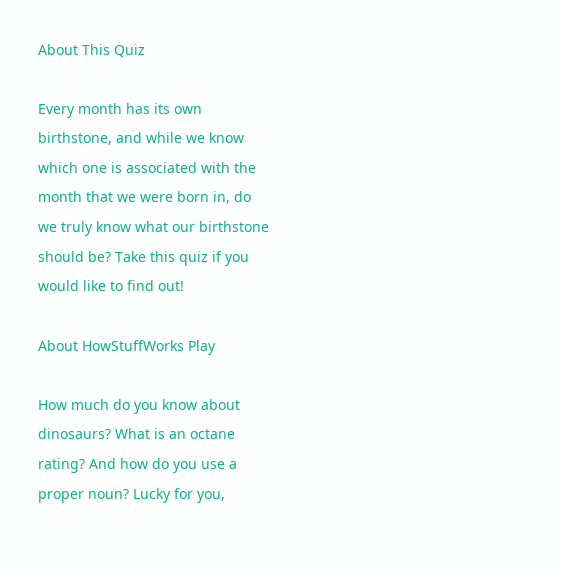About This Quiz

Every month has its own birthstone, and while we know which one is associated with the month that we were born in, do we truly know what our birthstone should be? Take this quiz if you would like to find out!

About HowStuffWorks Play

How much do you know about dinosaurs? What is an octane rating? And how do you use a proper noun? Lucky for you,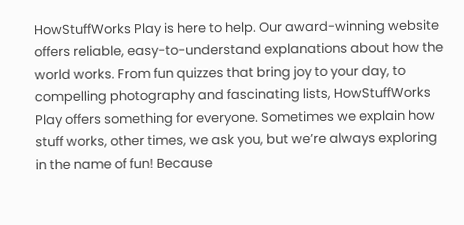HowStuffWorks Play is here to help. Our award-winning website offers reliable, easy-to-understand explanations about how the world works. From fun quizzes that bring joy to your day, to compelling photography and fascinating lists, HowStuffWorks Play offers something for everyone. Sometimes we explain how stuff works, other times, we ask you, but we’re always exploring in the name of fun! Because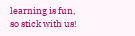learning is fun, so stick with us!